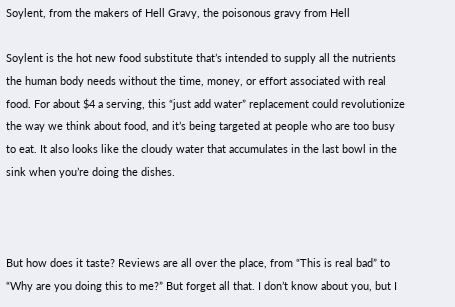Soylent, from the makers of Hell Gravy, the poisonous gravy from Hell

Soylent is the hot new food substitute that’s intended to supply all the nutrients the human body needs without the time, money, or effort associated with real food. For about $4 a serving, this “just add water” replacement could revolutionize the way we think about food, and it’s being targeted at people who are too busy to eat. It also looks like the cloudy water that accumulates in the last bowl in the sink when you’re doing the dishes.



But how does it taste? Reviews are all over the place, from “This is real bad” to “Why are you doing this to me?” But forget all that. I don’t know about you, but I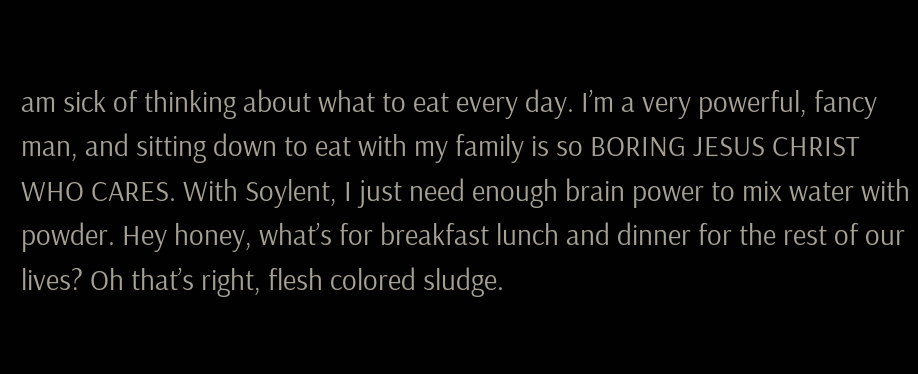am sick of thinking about what to eat every day. I’m a very powerful, fancy man, and sitting down to eat with my family is so BORING JESUS CHRIST WHO CARES. With Soylent, I just need enough brain power to mix water with powder. Hey honey, what’s for breakfast lunch and dinner for the rest of our lives? Oh that’s right, flesh colored sludge.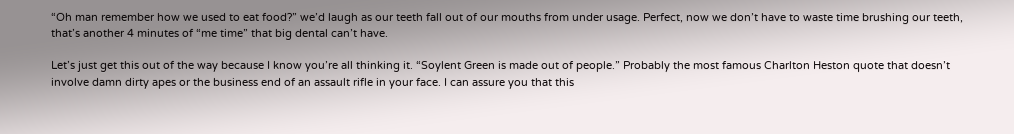“Oh man remember how we used to eat food?” we’d laugh as our teeth fall out of our mouths from under usage. Perfect, now we don’t have to waste time brushing our teeth, that’s another 4 minutes of “me time” that big dental can’t have.

Let’s just get this out of the way because I know you’re all thinking it. “Soylent Green is made out of people.” Probably the most famous Charlton Heston quote that doesn’t involve damn dirty apes or the business end of an assault rifle in your face. I can assure you that this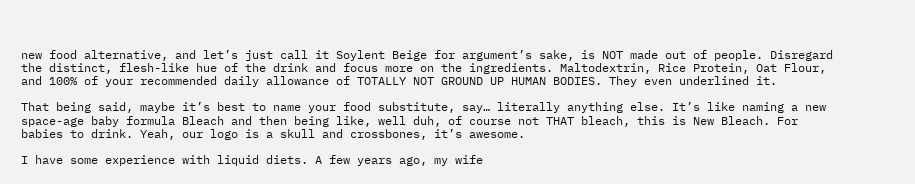new food alternative, and let’s just call it Soylent Beige for argument’s sake, is NOT made out of people. Disregard the distinct, flesh-like hue of the drink and focus more on the ingredients. Maltodextrin, Rice Protein, Oat Flour, and 100% of your recommended daily allowance of TOTALLY NOT GROUND UP HUMAN BODIES. They even underlined it.

That being said, maybe it’s best to name your food substitute, say… literally anything else. It’s like naming a new space-age baby formula Bleach and then being like, well duh, of course not THAT bleach, this is New Bleach. For babies to drink. Yeah, our logo is a skull and crossbones, it’s awesome.

I have some experience with liquid diets. A few years ago, my wife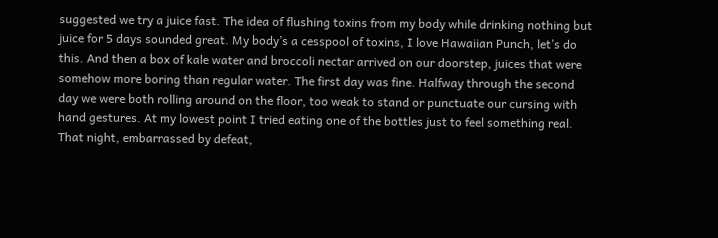suggested we try a juice fast. The idea of flushing toxins from my body while drinking nothing but juice for 5 days sounded great. My body’s a cesspool of toxins, I love Hawaiian Punch, let’s do this. And then a box of kale water and broccoli nectar arrived on our doorstep, juices that were somehow more boring than regular water. The first day was fine. Halfway through the second day we were both rolling around on the floor, too weak to stand or punctuate our cursing with hand gestures. At my lowest point I tried eating one of the bottles just to feel something real. That night, embarrassed by defeat,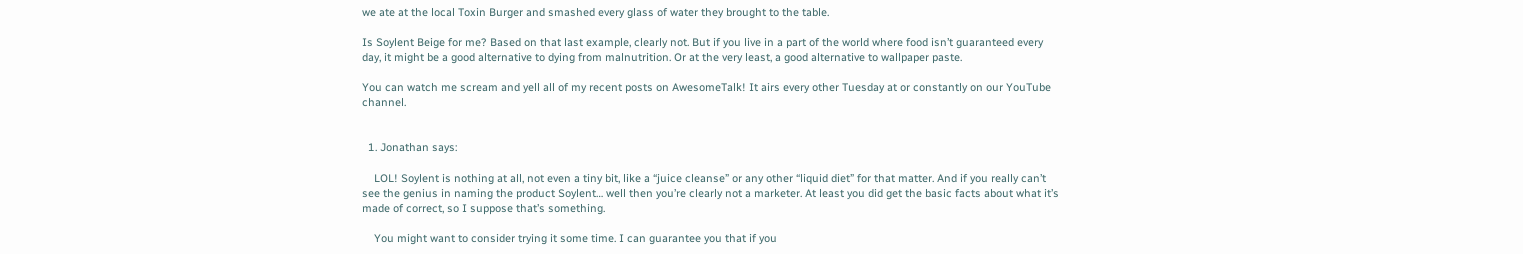we ate at the local Toxin Burger and smashed every glass of water they brought to the table.

Is Soylent Beige for me? Based on that last example, clearly not. But if you live in a part of the world where food isn’t guaranteed every day, it might be a good alternative to dying from malnutrition. Or at the very least, a good alternative to wallpaper paste.

You can watch me scream and yell all of my recent posts on AwesomeTalk! It airs every other Tuesday at or constantly on our YouTube channel.


  1. Jonathan says:

    LOL! Soylent is nothing at all, not even a tiny bit, like a “juice cleanse” or any other “liquid diet” for that matter. And if you really can’t see the genius in naming the product Soylent… well then you’re clearly not a marketer. At least you did get the basic facts about what it’s made of correct, so I suppose that’s something.

    You might want to consider trying it some time. I can guarantee you that if you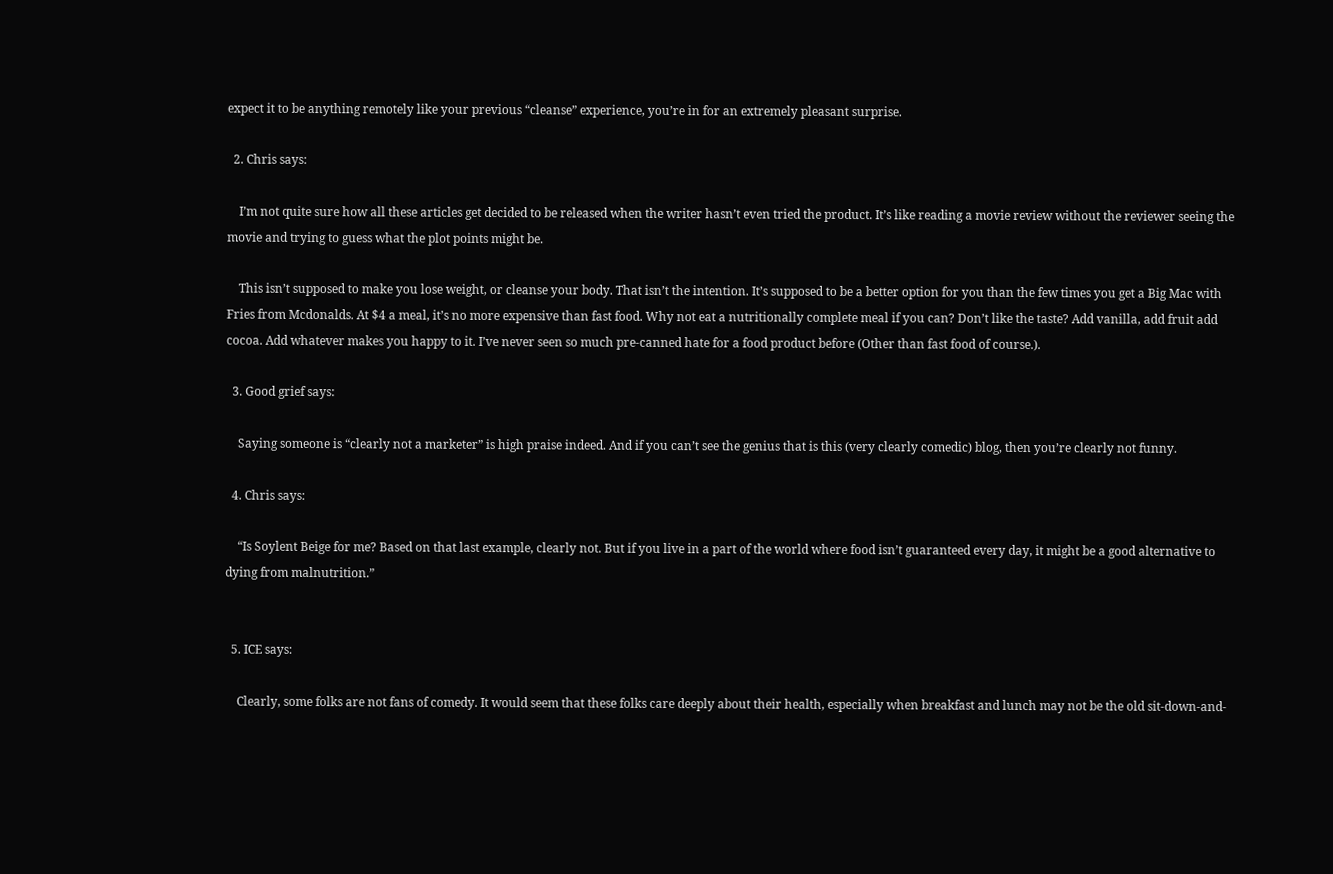expect it to be anything remotely like your previous “cleanse” experience, you’re in for an extremely pleasant surprise.

  2. Chris says:

    I’m not quite sure how all these articles get decided to be released when the writer hasn’t even tried the product. It’s like reading a movie review without the reviewer seeing the movie and trying to guess what the plot points might be.

    This isn’t supposed to make you lose weight, or cleanse your body. That isn’t the intention. It’s supposed to be a better option for you than the few times you get a Big Mac with Fries from Mcdonalds. At $4 a meal, it’s no more expensive than fast food. Why not eat a nutritionally complete meal if you can? Don’t like the taste? Add vanilla, add fruit add cocoa. Add whatever makes you happy to it. I’ve never seen so much pre-canned hate for a food product before (Other than fast food of course.).

  3. Good grief says:

    Saying someone is “clearly not a marketer” is high praise indeed. And if you can’t see the genius that is this (very clearly comedic) blog, then you’re clearly not funny.

  4. Chris says:

    “Is Soylent Beige for me? Based on that last example, clearly not. But if you live in a part of the world where food isn’t guaranteed every day, it might be a good alternative to dying from malnutrition.”


  5. ICE says:

    Clearly, some folks are not fans of comedy. It would seem that these folks care deeply about their health, especially when breakfast and lunch may not be the old sit-down-and-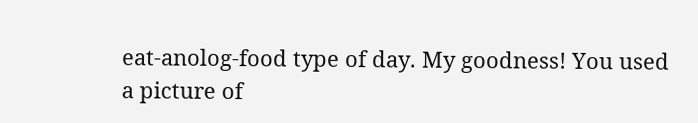eat-anolog-food type of day. My goodness! You used a picture of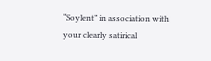“Soylent” in association with your clearly satirical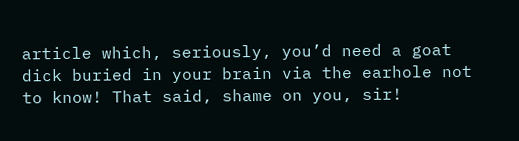article which, seriously, you’d need a goat dick buried in your brain via the earhole not to know! That said, shame on you, sir!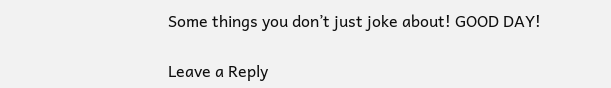Some things you don’t just joke about! GOOD DAY!

Leave a Reply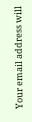Your email address will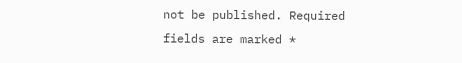not be published. Required fields are marked *